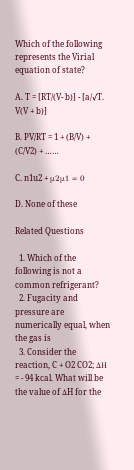Which of the following represents the Virial equation of state?

A. T = [RT/(V- b)] - [a/√T. V(V + b)]

B. PV/RT = 1 + (B/V) + (C/V2) + ……

C. n1u2 + μ2μ1 = 0

D. None of these

Related Questions

  1. Which of the following is not a common refrigerant?
  2. Fugacity and pressure are numerically equal, when the gas is
  3. Consider the reaction, C + O2 CO2; ΔH = - 94 kcal. What will be the value of ΔH for the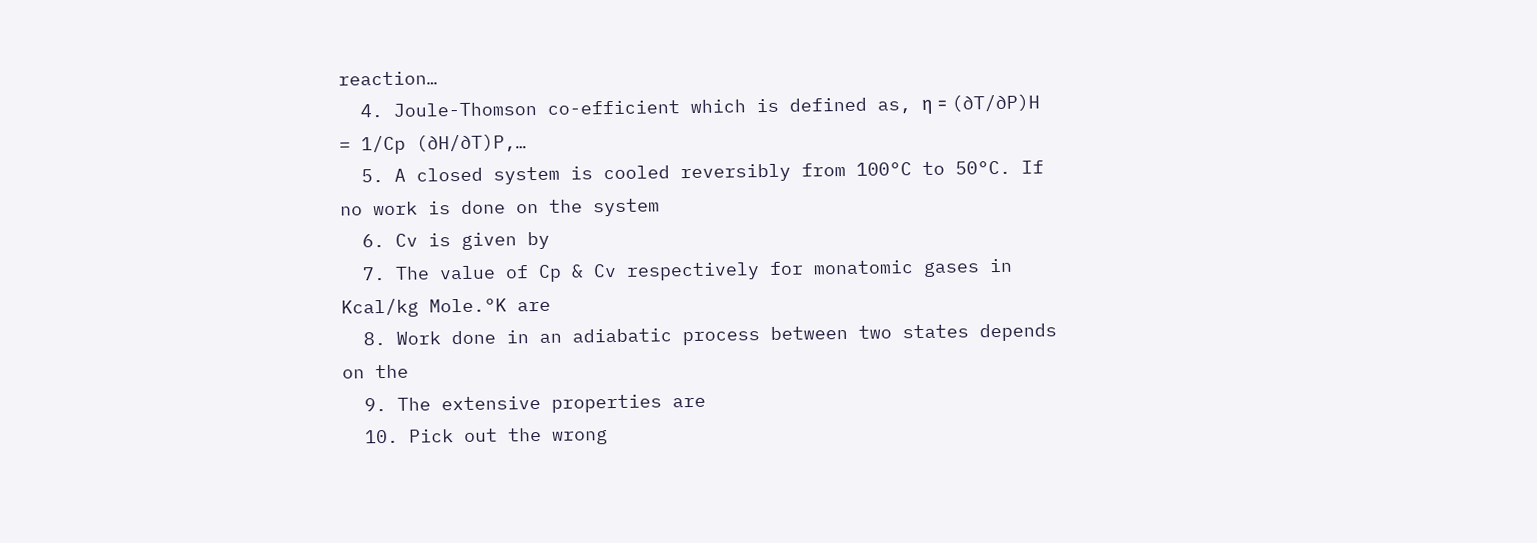reaction…
  4. Joule-Thomson co-efficient which is defined as, η = (∂T/∂P)H = 1/Cp (∂H/∂T)P,…
  5. A closed system is cooled reversibly from 100°C to 50°C. If no work is done on the system
  6. Cv is given by
  7. The value of Cp & Cv respectively for monatomic gases in Kcal/kg Mole.°K are
  8. Work done in an adiabatic process between two states depends on the
  9. The extensive properties are
  10. Pick out the wrong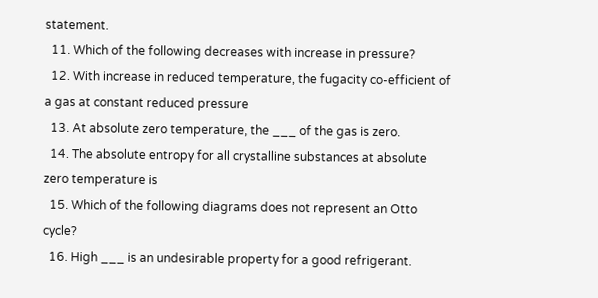statement.
  11. Which of the following decreases with increase in pressure?
  12. With increase in reduced temperature, the fugacity co-efficient of a gas at constant reduced pressure
  13. At absolute zero temperature, the ___ of the gas is zero.
  14. The absolute entropy for all crystalline substances at absolute zero temperature is
  15. Which of the following diagrams does not represent an Otto cycle?
  16. High ___ is an undesirable property for a good refrigerant.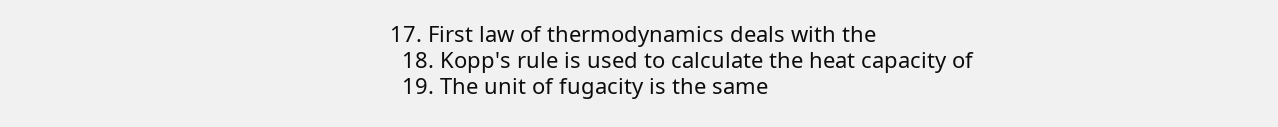17. First law of thermodynamics deals with the
  18. Kopp's rule is used to calculate the heat capacity of
  19. The unit of fugacity is the same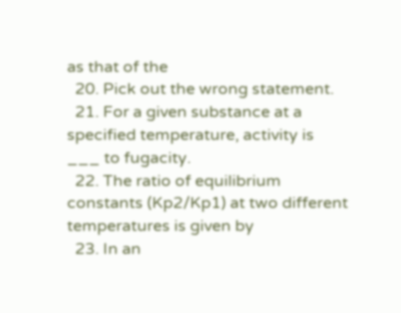as that of the
  20. Pick out the wrong statement.
  21. For a given substance at a specified temperature, activity is ___ to fugacity.
  22. The ratio of equilibrium constants (Kp2/Kp1) at two different temperatures is given by
  23. In an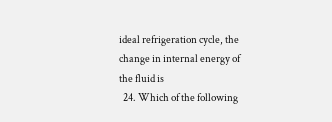ideal refrigeration cycle, the change in internal energy of the fluid is
  24. Which of the following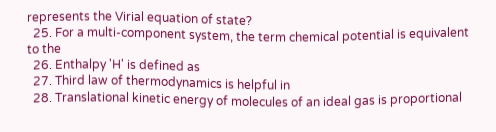represents the Virial equation of state?
  25. For a multi-component system, the term chemical potential is equivalent to the
  26. Enthalpy 'H' is defined as
  27. Third law of thermodynamics is helpful in
  28. Translational kinetic energy of molecules of an ideal gas is proportional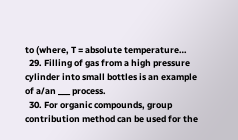to (where, T = absolute temperature…
  29. Filling of gas from a high pressure cylinder into small bottles is an example of a/an ___ process.
  30. For organic compounds, group contribution method can be used for the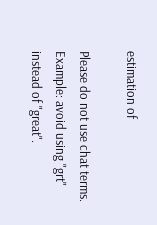estimation of

Please do not use chat terms. Example: avoid using "grt" instead of "great".